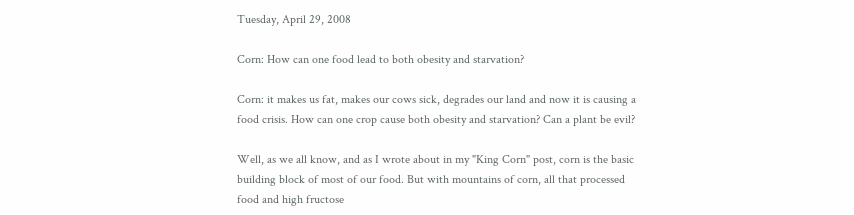Tuesday, April 29, 2008

Corn: How can one food lead to both obesity and starvation?

Corn: it makes us fat, makes our cows sick, degrades our land and now it is causing a food crisis. How can one crop cause both obesity and starvation? Can a plant be evil?

Well, as we all know, and as I wrote about in my "King Corn" post, corn is the basic building block of most of our food. But with mountains of corn, all that processed food and high fructose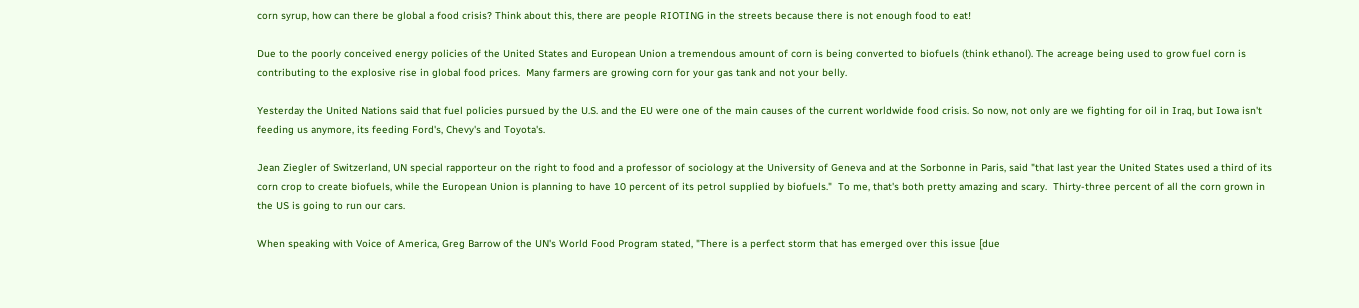corn syrup, how can there be global a food crisis? Think about this, there are people RIOTING in the streets because there is not enough food to eat!

Due to the poorly conceived energy policies of the United States and European Union a tremendous amount of corn is being converted to biofuels (think ethanol). The acreage being used to grow fuel corn is contributing to the explosive rise in global food prices.  Many farmers are growing corn for your gas tank and not your belly.

Yesterday the United Nations said that fuel policies pursued by the U.S. and the EU were one of the main causes of the current worldwide food crisis. So now, not only are we fighting for oil in Iraq, but Iowa isn't feeding us anymore, its feeding Ford's, Chevy's and Toyota's.

Jean Ziegler of Switzerland, UN special rapporteur on the right to food and a professor of sociology at the University of Geneva and at the Sorbonne in Paris, said "that last year the United States used a third of its corn crop to create biofuels, while the European Union is planning to have 10 percent of its petrol supplied by biofuels."  To me, that's both pretty amazing and scary.  Thirty-three percent of all the corn grown in the US is going to run our cars.

When speaking with Voice of America, Greg Barrow of the UN's World Food Program stated, "There is a perfect storm that has emerged over this issue [due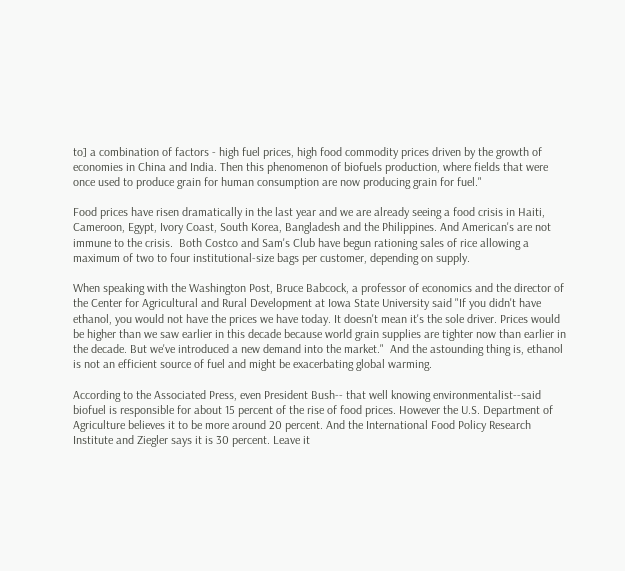to] a combination of factors - high fuel prices, high food commodity prices driven by the growth of economies in China and India. Then this phenomenon of biofuels production, where fields that were once used to produce grain for human consumption are now producing grain for fuel."

Food prices have risen dramatically in the last year and we are already seeing a food crisis in Haiti, Cameroon, Egypt, Ivory Coast, South Korea, Bangladesh and the Philippines. And American's are not immune to the crisis.  Both Costco and Sam's Club have begun rationing sales of rice allowing a maximum of two to four institutional-size bags per customer, depending on supply.

When speaking with the Washington Post, Bruce Babcock, a professor of economics and the director of the Center for Agricultural and Rural Development at Iowa State University said "If you didn't have ethanol, you would not have the prices we have today. It doesn't mean it's the sole driver. Prices would be higher than we saw earlier in this decade because world grain supplies are tighter now than earlier in the decade. But we've introduced a new demand into the market."  And the astounding thing is, ethanol is not an efficient source of fuel and might be exacerbating global warming.

According to the Associated Press, even President Bush-- that well knowing environmentalist--said biofuel is responsible for about 15 percent of the rise of food prices. However the U.S. Department of Agriculture believes it to be more around 20 percent. And the International Food Policy Research Institute and Ziegler says it is 30 percent. Leave it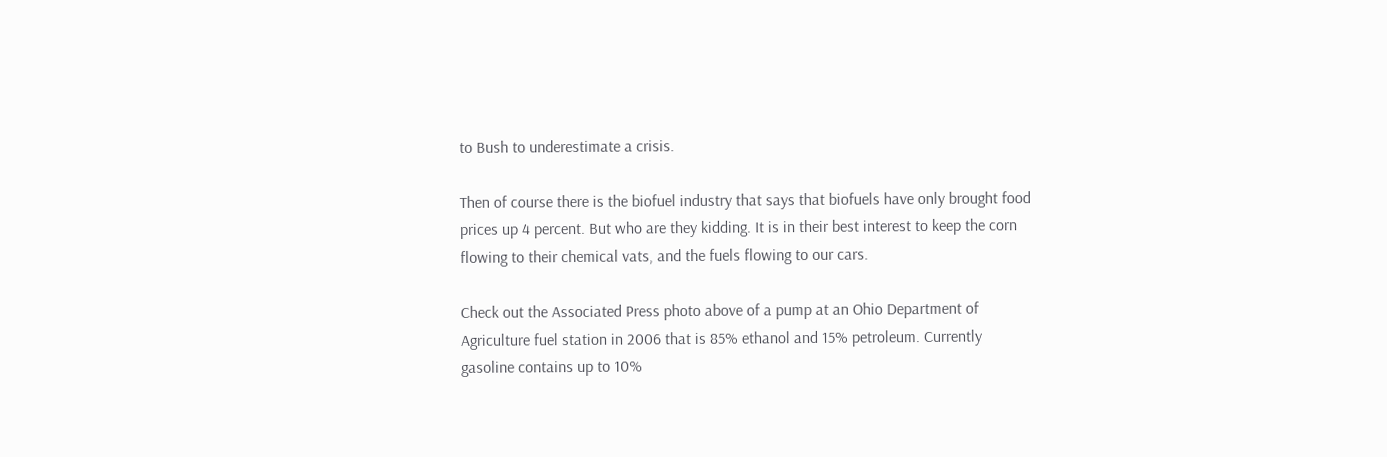to Bush to underestimate a crisis.

Then of course there is the biofuel industry that says that biofuels have only brought food prices up 4 percent. But who are they kidding. It is in their best interest to keep the corn flowing to their chemical vats, and the fuels flowing to our cars.

Check out the Associated Press photo above of a pump at an Ohio Department of Agriculture fuel station in 2006 that is 85% ethanol and 15% petroleum. Currently gasoline contains up to 10%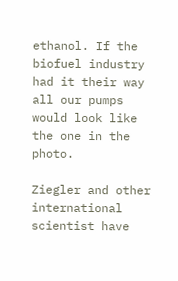ethanol. If the biofuel industry had it their way all our pumps would look like the one in the photo.

Ziegler and other international scientist have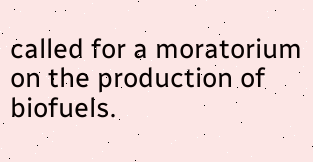called for a moratorium on the production of biofuels.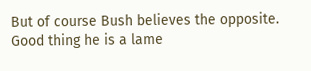But of course Bush believes the opposite. Good thing he is a lame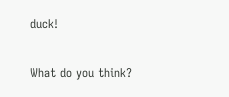duck!

What do you think?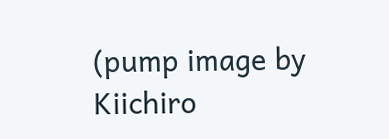(pump image by Kiichiro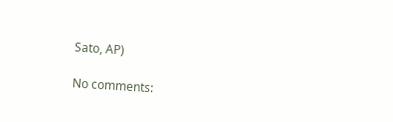Sato, AP)

No comments: